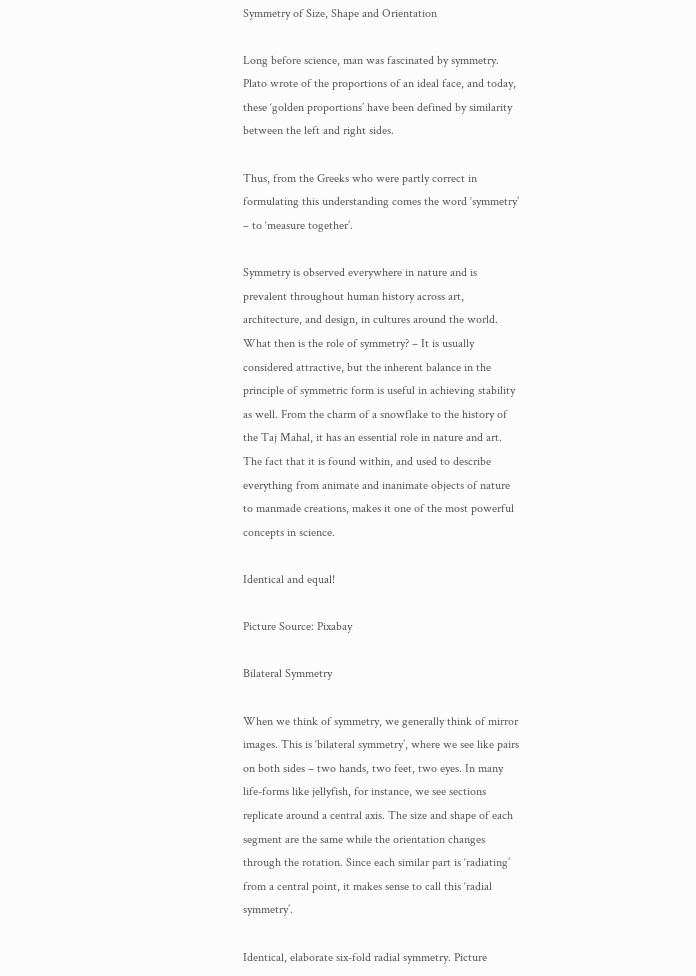Symmetry of Size, Shape and Orientation

Long before science, man was fascinated by symmetry. Plato wrote of the proportions of an ideal face, and today, these ‘golden proportions’ have been defined by similarity between the left and right sides.

Thus, from the Greeks who were partly correct in formulating this understanding comes the word ‘symmetry’ – to ‘measure together’.

Symmetry is observed everywhere in nature and is prevalent throughout human history across art, architecture, and design, in cultures around the world. What then is the role of symmetry? – It is usually considered attractive, but the inherent balance in the principle of symmetric form is useful in achieving stability as well. From the charm of a snowflake to the history of the Taj Mahal, it has an essential role in nature and art. The fact that it is found within, and used to describe everything from animate and inanimate objects of nature to manmade creations, makes it one of the most powerful concepts in science.

Identical and equal!

Picture Source: Pixabay

Bilateral Symmetry

When we think of symmetry, we generally think of mirror images. This is ‘bilateral symmetry’, where we see like pairs on both sides – two hands, two feet, two eyes. In many life-forms like jellyfish, for instance, we see sections replicate around a central axis. The size and shape of each segment are the same while the orientation changes through the rotation. Since each similar part is ‘radiating’ from a central point, it makes sense to call this ‘radial symmetry’.

Identical, elaborate six-fold radial symmetry. Picture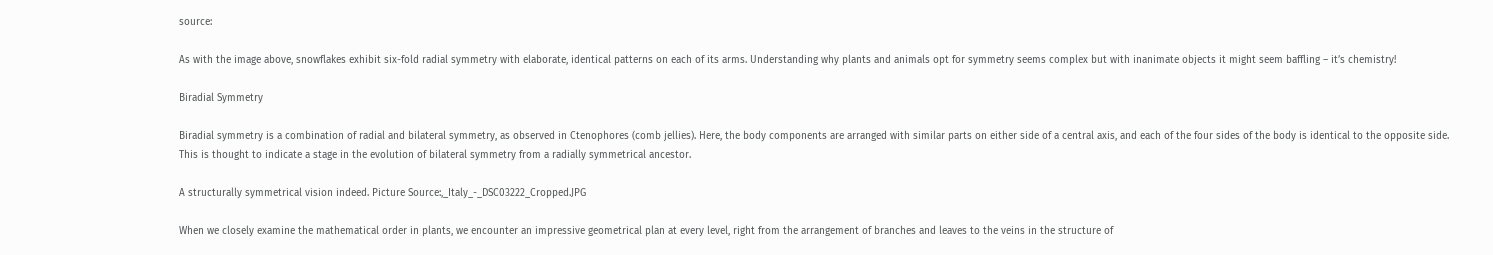source:

As with the image above, snowflakes exhibit six-fold radial symmetry with elaborate, identical patterns on each of its arms. Understanding why plants and animals opt for symmetry seems complex but with inanimate objects it might seem baffling – it’s chemistry!

Biradial Symmetry

Biradial symmetry is a combination of radial and bilateral symmetry, as observed in Ctenophores (comb jellies). Here, the body components are arranged with similar parts on either side of a central axis, and each of the four sides of the body is identical to the opposite side.  This is thought to indicate a stage in the evolution of bilateral symmetry from a radially symmetrical ancestor.

A structurally symmetrical vision indeed. Picture Source:,_Italy_-_DSC03222_Cropped.JPG

When we closely examine the mathematical order in plants, we encounter an impressive geometrical plan at every level, right from the arrangement of branches and leaves to the veins in the structure of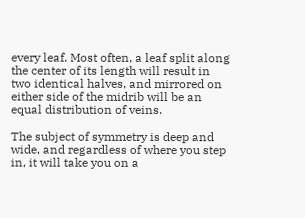every leaf. Most often, a leaf split along the center of its length will result in two identical halves, and mirrored on either side of the midrib will be an equal distribution of veins.

The subject of symmetry is deep and wide, and regardless of where you step in, it will take you on a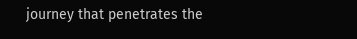journey that penetrates the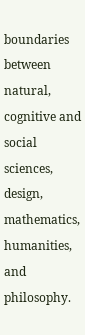boundaries between natural, cognitive and social sciences, design, mathematics, humanities, and philosophy.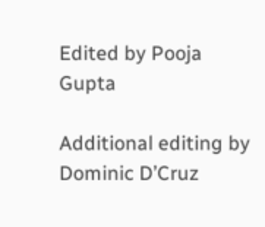Edited by Pooja Gupta

Additional editing by Dominic D’Cruz